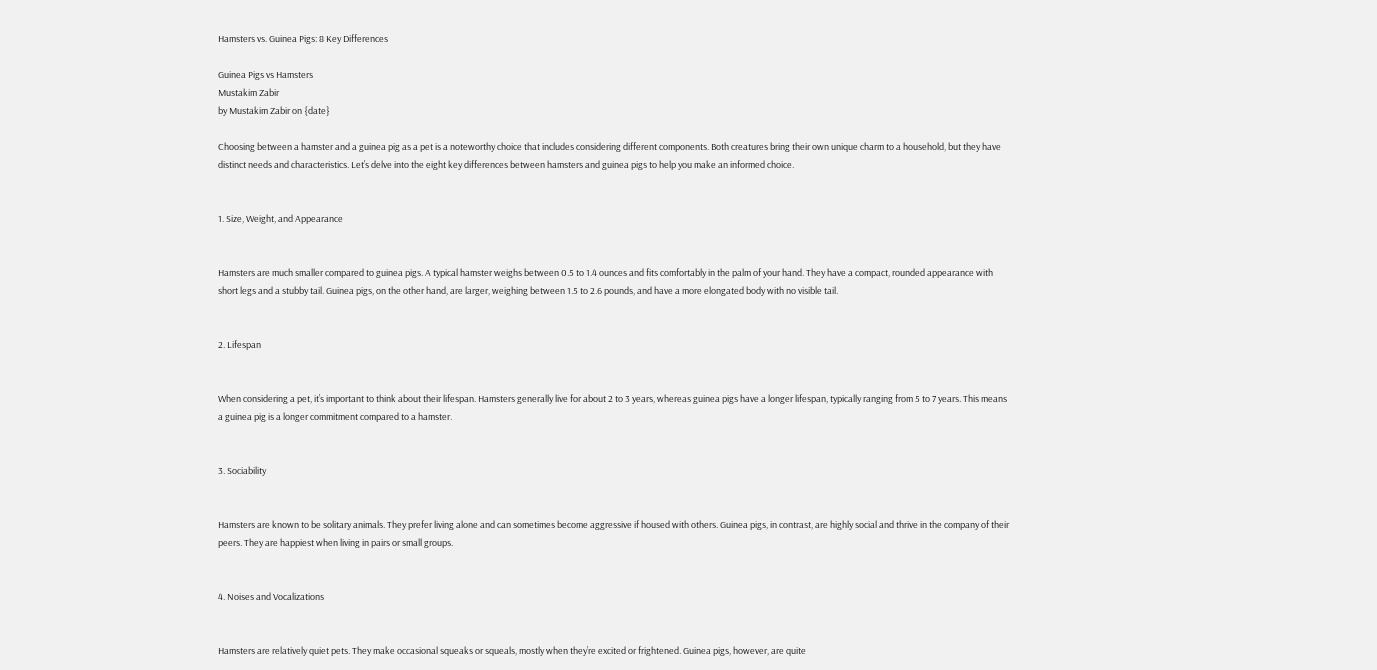Hamsters vs. Guinea Pigs: 8 Key Differences

Guinea Pigs vs Hamsters
Mustakim Zabir
by Mustakim Zabir on {date}

Choosing between a hamster and a guinea pig as a pet is a noteworthy choice that includes considering different components. Both creatures bring their own unique charm to a household, but they have distinct needs and characteristics. Let’s delve into the eight key differences between hamsters and guinea pigs to help you make an informed choice.


1. Size, Weight, and Appearance


Hamsters are much smaller compared to guinea pigs. A typical hamster weighs between 0.5 to 1.4 ounces and fits comfortably in the palm of your hand. They have a compact, rounded appearance with short legs and a stubby tail. Guinea pigs, on the other hand, are larger, weighing between 1.5 to 2.6 pounds, and have a more elongated body with no visible tail.


2. Lifespan


When considering a pet, it’s important to think about their lifespan. Hamsters generally live for about 2 to 3 years, whereas guinea pigs have a longer lifespan, typically ranging from 5 to 7 years. This means a guinea pig is a longer commitment compared to a hamster.


3. Sociability


Hamsters are known to be solitary animals. They prefer living alone and can sometimes become aggressive if housed with others. Guinea pigs, in contrast, are highly social and thrive in the company of their peers. They are happiest when living in pairs or small groups.


4. Noises and Vocalizations


Hamsters are relatively quiet pets. They make occasional squeaks or squeals, mostly when they’re excited or frightened. Guinea pigs, however, are quite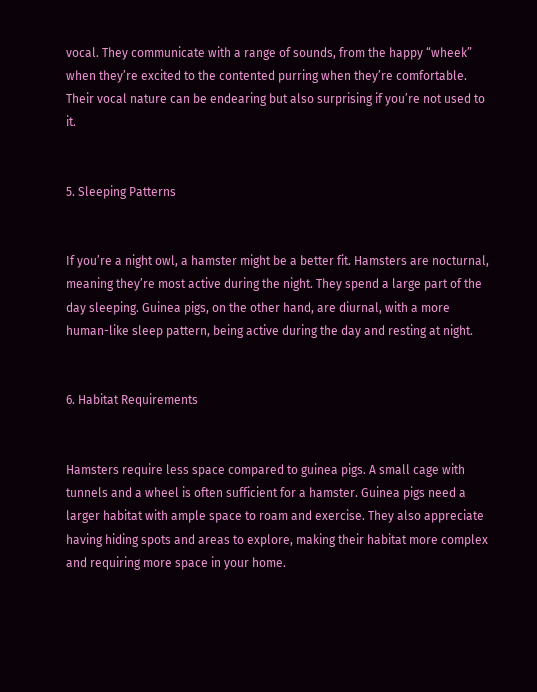vocal. They communicate with a range of sounds, from the happy “wheek” when they’re excited to the contented purring when they’re comfortable. Their vocal nature can be endearing but also surprising if you’re not used to it.


5. Sleeping Patterns


If you’re a night owl, a hamster might be a better fit. Hamsters are nocturnal, meaning they’re most active during the night. They spend a large part of the day sleeping. Guinea pigs, on the other hand, are diurnal, with a more human-like sleep pattern, being active during the day and resting at night.


6. Habitat Requirements


Hamsters require less space compared to guinea pigs. A small cage with tunnels and a wheel is often sufficient for a hamster. Guinea pigs need a larger habitat with ample space to roam and exercise. They also appreciate having hiding spots and areas to explore, making their habitat more complex and requiring more space in your home.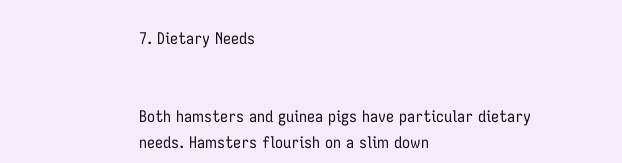7. Dietary Needs


Both hamsters and guinea pigs have particular dietary needs. Hamsters flourish on a slim down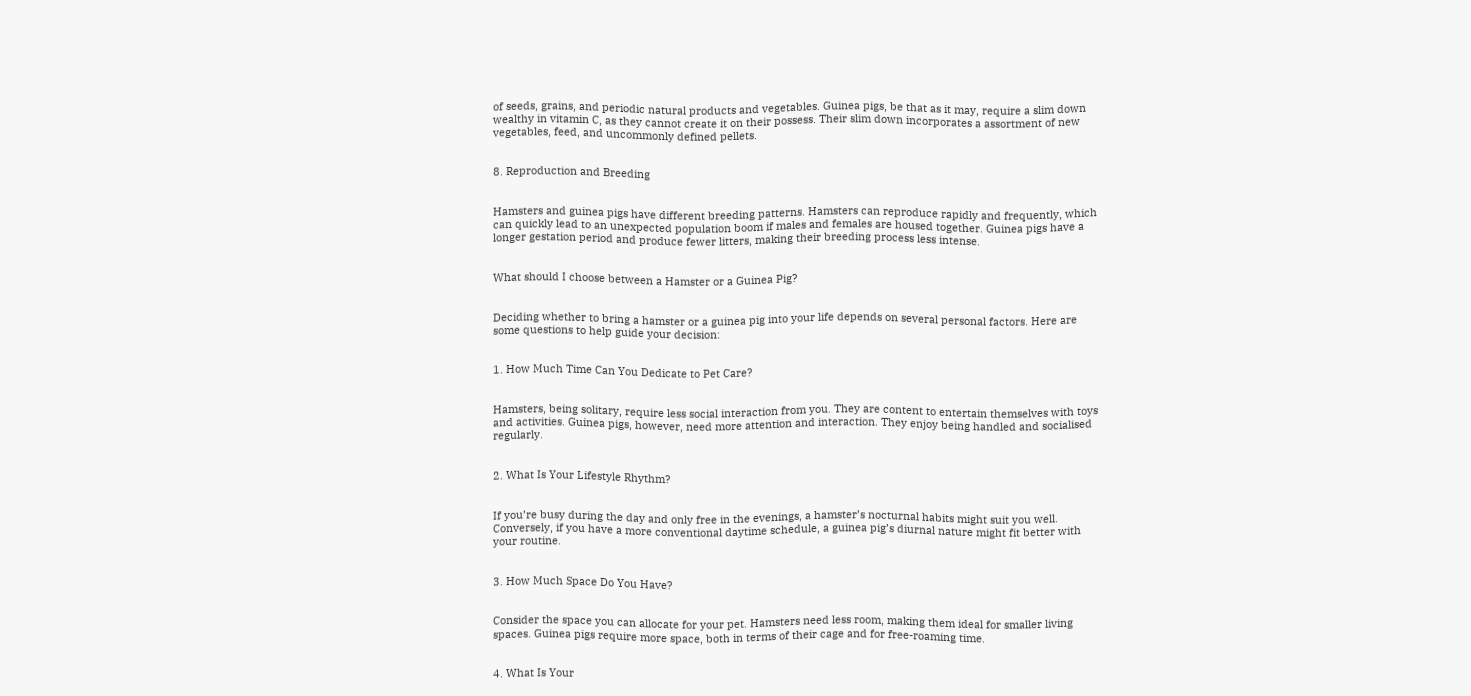of seeds, grains, and periodic natural products and vegetables. Guinea pigs, be that as it may, require a slim down wealthy in vitamin C, as they cannot create it on their possess. Their slim down incorporates a assortment of new vegetables, feed, and uncommonly defined pellets.


8. Reproduction and Breeding


Hamsters and guinea pigs have different breeding patterns. Hamsters can reproduce rapidly and frequently, which can quickly lead to an unexpected population boom if males and females are housed together. Guinea pigs have a longer gestation period and produce fewer litters, making their breeding process less intense.


What should I choose between a Hamster or a Guinea Pig?


Deciding whether to bring a hamster or a guinea pig into your life depends on several personal factors. Here are some questions to help guide your decision:


1. How Much Time Can You Dedicate to Pet Care?


Hamsters, being solitary, require less social interaction from you. They are content to entertain themselves with toys and activities. Guinea pigs, however, need more attention and interaction. They enjoy being handled and socialised regularly.


2. What Is Your Lifestyle Rhythm?


If you’re busy during the day and only free in the evenings, a hamster’s nocturnal habits might suit you well. Conversely, if you have a more conventional daytime schedule, a guinea pig’s diurnal nature might fit better with your routine.


3. How Much Space Do You Have?


Consider the space you can allocate for your pet. Hamsters need less room, making them ideal for smaller living spaces. Guinea pigs require more space, both in terms of their cage and for free-roaming time.


4. What Is Your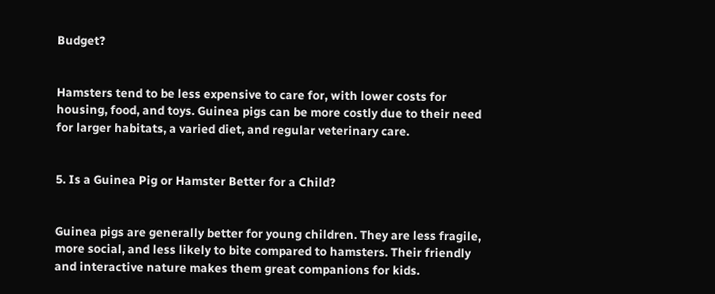Budget?


Hamsters tend to be less expensive to care for, with lower costs for housing, food, and toys. Guinea pigs can be more costly due to their need for larger habitats, a varied diet, and regular veterinary care.


5. Is a Guinea Pig or Hamster Better for a Child?


Guinea pigs are generally better for young children. They are less fragile, more social, and less likely to bite compared to hamsters. Their friendly and interactive nature makes them great companions for kids.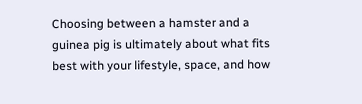Choosing between a hamster and a guinea pig is ultimately about what fits best with your lifestyle, space, and how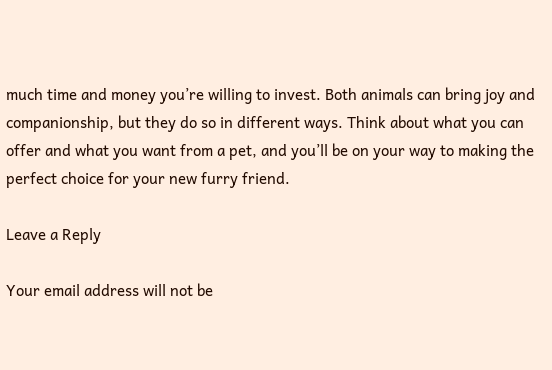much time and money you’re willing to invest. Both animals can bring joy and companionship, but they do so in different ways. Think about what you can offer and what you want from a pet, and you’ll be on your way to making the perfect choice for your new furry friend.

Leave a Reply

Your email address will not be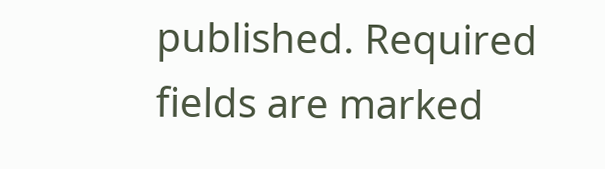published. Required fields are marked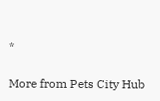*

More from Pets City Hub